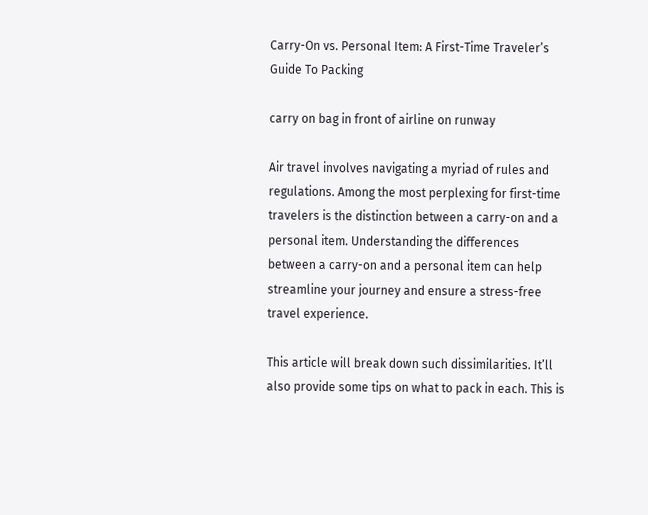Carry-On vs. Personal Item: A First-Time Traveler’s Guide To Packing

carry on bag in front of airline on runway

Air travel involves navigating a myriad of rules and regulations. Among the most perplexing for first-time travelers is the distinction between a carry-on and a personal item. Understanding the differences between a carry-on and a personal item can help streamline your journey and ensure a stress-free travel experience.

This article will break down such dissimilarities. It’ll also provide some tips on what to pack in each. This is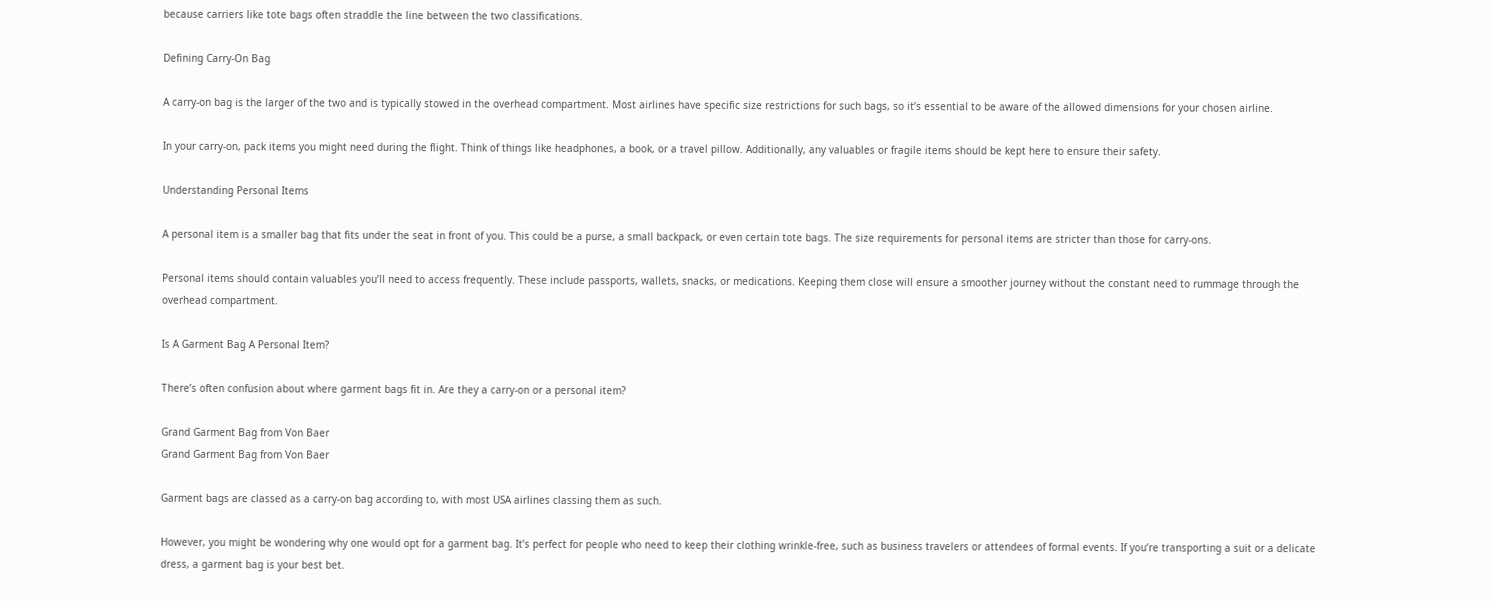because carriers like tote bags often straddle the line between the two classifications.

Defining Carry-On Bag

A carry-on bag is the larger of the two and is typically stowed in the overhead compartment. Most airlines have specific size restrictions for such bags, so it’s essential to be aware of the allowed dimensions for your chosen airline.

In your carry-on, pack items you might need during the flight. Think of things like headphones, a book, or a travel pillow. Additionally, any valuables or fragile items should be kept here to ensure their safety.

Understanding Personal Items

A personal item is a smaller bag that fits under the seat in front of you. This could be a purse, a small backpack, or even certain tote bags. The size requirements for personal items are stricter than those for carry-ons.

Personal items should contain valuables you’ll need to access frequently. These include passports, wallets, snacks, or medications. Keeping them close will ensure a smoother journey without the constant need to rummage through the overhead compartment.

Is A Garment Bag A Personal Item?

There’s often confusion about where garment bags fit in. Are they a carry-on or a personal item?

Grand Garment Bag from Von Baer
Grand Garment Bag from Von Baer

Garment bags are classed as a carry-on bag according to, with most USA airlines classing them as such.

However, you might be wondering why one would opt for a garment bag. It’s perfect for people who need to keep their clothing wrinkle-free, such as business travelers or attendees of formal events. If you’re transporting a suit or a delicate dress, a garment bag is your best bet.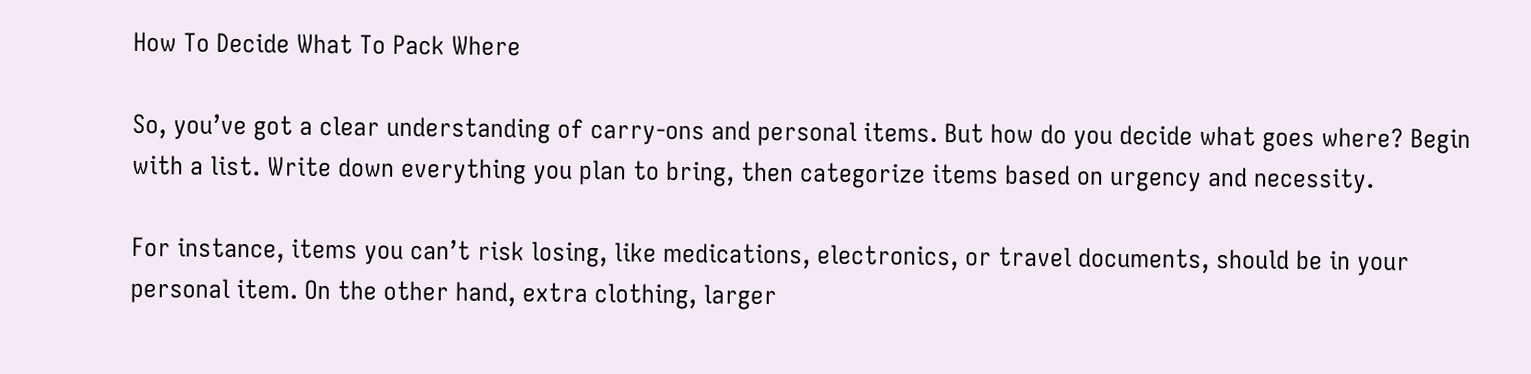How To Decide What To Pack Where

So, you’ve got a clear understanding of carry-ons and personal items. But how do you decide what goes where? Begin with a list. Write down everything you plan to bring, then categorize items based on urgency and necessity.

For instance, items you can’t risk losing, like medications, electronics, or travel documents, should be in your personal item. On the other hand, extra clothing, larger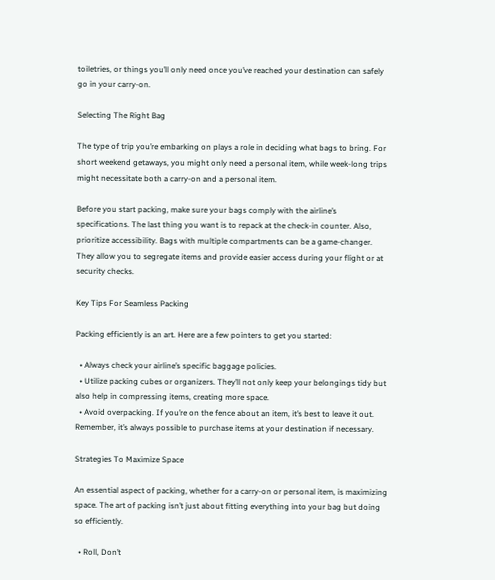toiletries, or things you’ll only need once you’ve reached your destination can safely go in your carry-on.

Selecting The Right Bag

The type of trip you’re embarking on plays a role in deciding what bags to bring. For short weekend getaways, you might only need a personal item, while week-long trips might necessitate both a carry-on and a personal item.

Before you start packing, make sure your bags comply with the airline’s specifications. The last thing you want is to repack at the check-in counter. Also, prioritize accessibility. Bags with multiple compartments can be a game-changer. They allow you to segregate items and provide easier access during your flight or at security checks.

Key Tips For Seamless Packing

Packing efficiently is an art. Here are a few pointers to get you started:

  • Always check your airline’s specific baggage policies.
  • Utilize packing cubes or organizers. They’ll not only keep your belongings tidy but also help in compressing items, creating more space.
  • Avoid overpacking. If you’re on the fence about an item, it’s best to leave it out. Remember, it’s always possible to purchase items at your destination if necessary.

Strategies To Maximize Space

An essential aspect of packing, whether for a carry-on or personal item, is maximizing space. The art of packing isn’t just about fitting everything into your bag but doing so efficiently.

  • Roll, Don’t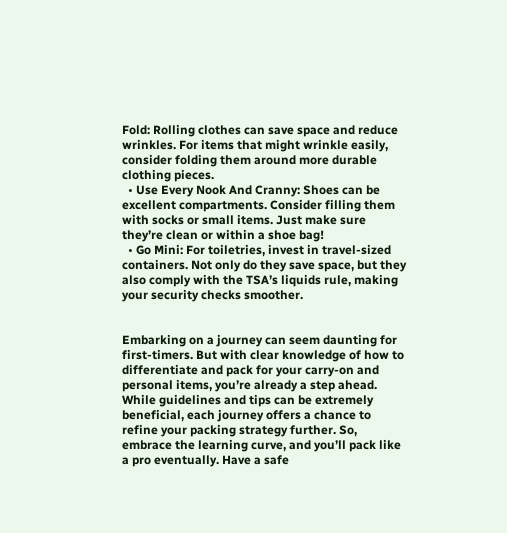Fold: Rolling clothes can save space and reduce wrinkles. For items that might wrinkle easily, consider folding them around more durable clothing pieces.
  • Use Every Nook And Cranny: Shoes can be excellent compartments. Consider filling them with socks or small items. Just make sure they’re clean or within a shoe bag!
  • Go Mini: For toiletries, invest in travel-sized containers. Not only do they save space, but they also comply with the TSA’s liquids rule, making your security checks smoother.


Embarking on a journey can seem daunting for first-timers. But with clear knowledge of how to differentiate and pack for your carry-on and personal items, you’re already a step ahead. While guidelines and tips can be extremely beneficial, each journey offers a chance to refine your packing strategy further. So, embrace the learning curve, and you’ll pack like a pro eventually. Have a safe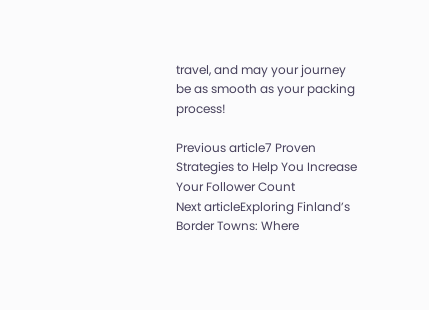travel, and may your journey be as smooth as your packing process!

Previous article7 Proven Strategies to Help You Increase Your Follower Count
Next articleExploring Finland’s Border Towns: Where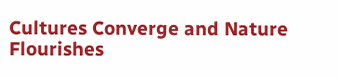Cultures Converge and Nature Flourishes